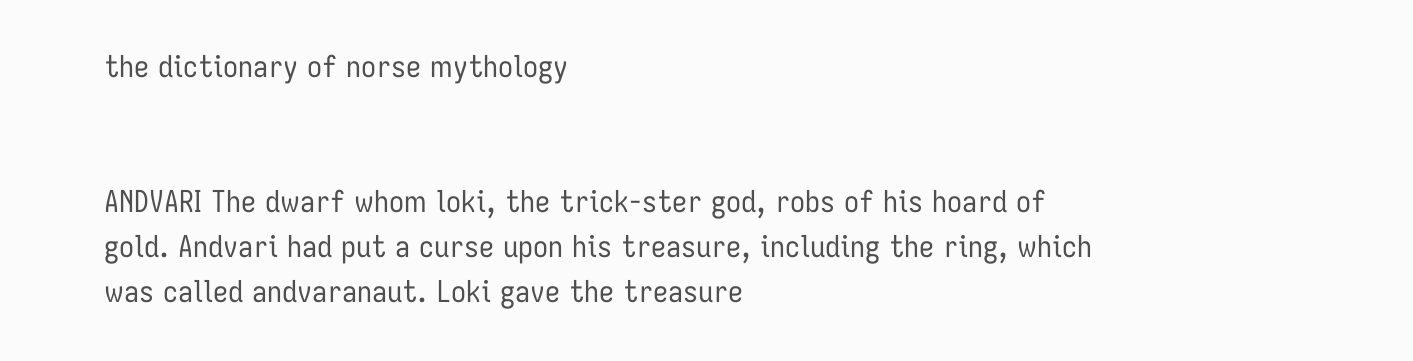the dictionary of norse mythology


ANDVARI The dwarf whom loki, the trick-ster god, robs of his hoard of gold. Andvari had put a curse upon his treasure, including the ring, which was called andvaranaut. Loki gave the treasure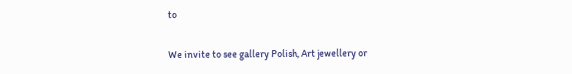to

We invite to see gallery Polish, Art jewellery or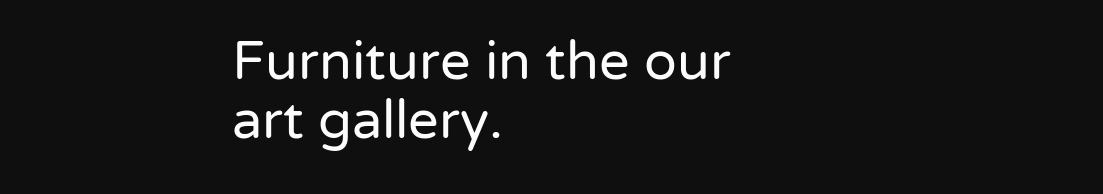Furniture in the our art gallery.